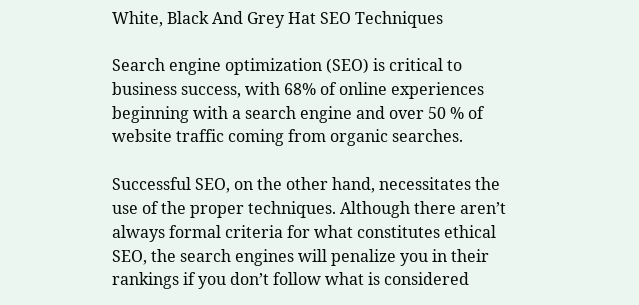White, Black And Grey Hat SEO Techniques

Search engine optimization (SEO) is critical to business success, with 68% of online experiences beginning with a search engine and over 50 % of website traffic coming from organic searches.

Successful SEO, on the other hand, necessitates the use of the proper techniques. Although there aren’t always formal criteria for what constitutes ethical SEO, the search engines will penalize you in their rankings if you don’t follow what is considered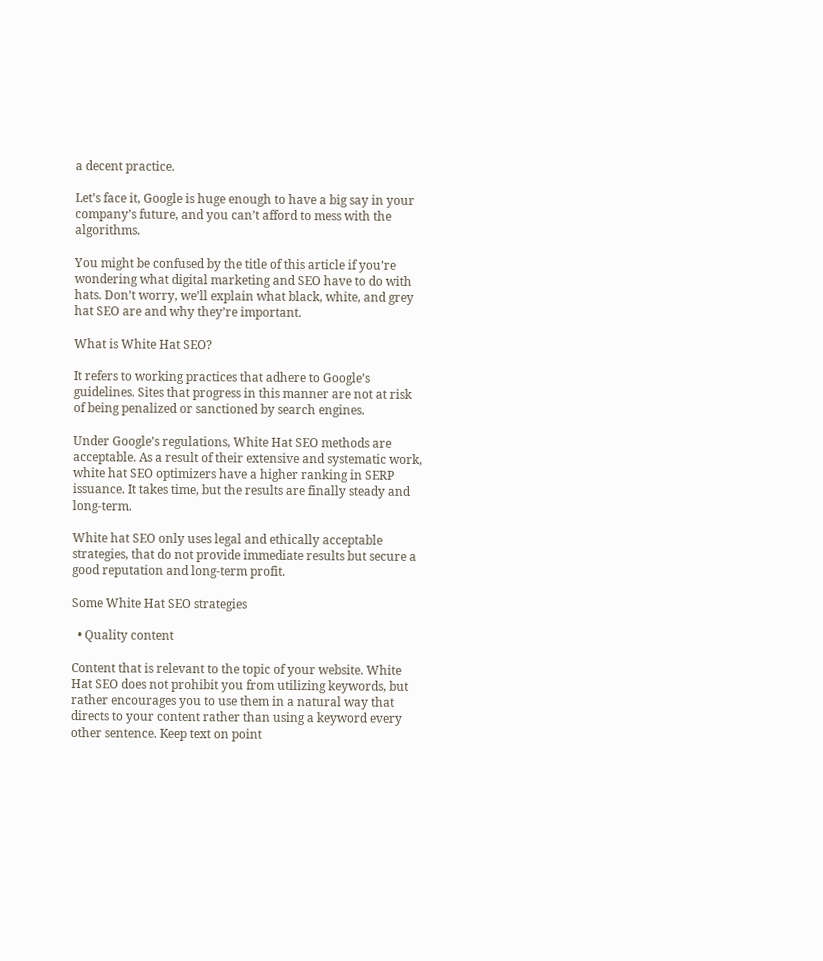a decent practice.

Let’s face it, Google is huge enough to have a big say in your company’s future, and you can’t afford to mess with the algorithms.

You might be confused by the title of this article if you’re wondering what digital marketing and SEO have to do with hats. Don’t worry, we’ll explain what black, white, and grey hat SEO are and why they’re important.

What is White Hat SEO?

It refers to working practices that adhere to Google’s guidelines. Sites that progress in this manner are not at risk of being penalized or sanctioned by search engines.

Under Google’s regulations, White Hat SEO methods are acceptable. As a result of their extensive and systematic work, white hat SEO optimizers have a higher ranking in SERP issuance. It takes time, but the results are finally steady and long-term.

White hat SEO only uses legal and ethically acceptable strategies, that do not provide immediate results but secure a good reputation and long-term profit.

Some White Hat SEO strategies

  • Quality content

Content that is relevant to the topic of your website. White Hat SEO does not prohibit you from utilizing keywords, but rather encourages you to use them in a natural way that directs to your content rather than using a keyword every other sentence. Keep text on point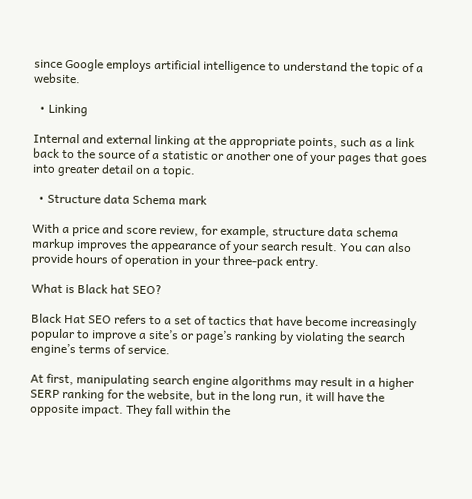since Google employs artificial intelligence to understand the topic of a website.

  • Linking

Internal and external linking at the appropriate points, such as a link back to the source of a statistic or another one of your pages that goes into greater detail on a topic.

  • Structure data Schema mark

With a price and score review, for example, structure data schema markup improves the appearance of your search result. You can also provide hours of operation in your three-pack entry.

What is Black hat SEO?

Black Hat SEO refers to a set of tactics that have become increasingly popular to improve a site’s or page’s ranking by violating the search engine’s terms of service.

At first, manipulating search engine algorithms may result in a higher SERP ranking for the website, but in the long run, it will have the opposite impact. They fall within the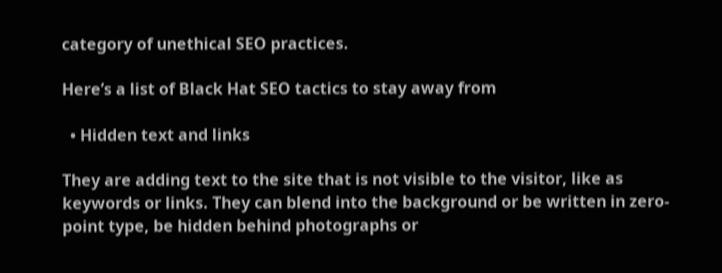category of unethical SEO practices.

Here’s a list of Black Hat SEO tactics to stay away from

  • Hidden text and links

They are adding text to the site that is not visible to the visitor, like as keywords or links. They can blend into the background or be written in zero-point type, be hidden behind photographs or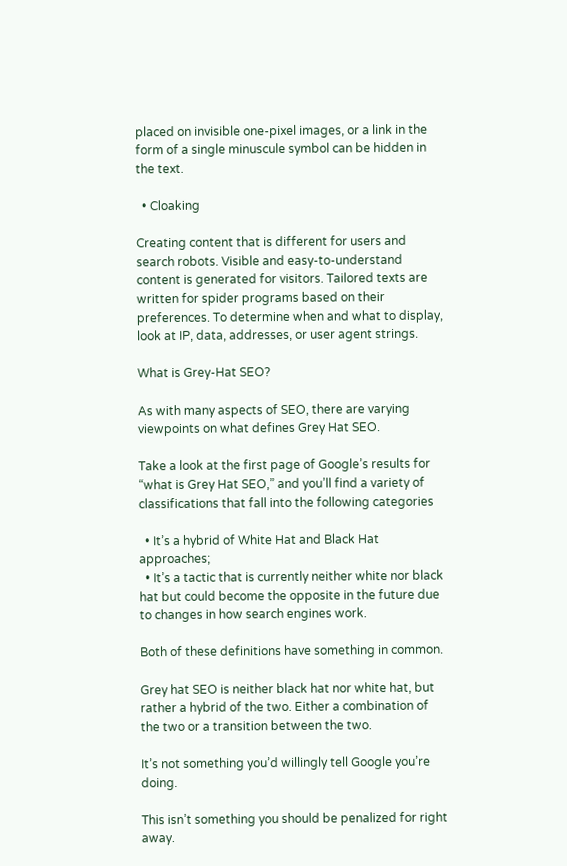placed on invisible one-pixel images, or a link in the form of a single minuscule symbol can be hidden in the text.

  • Cloaking

Creating content that is different for users and search robots. Visible and easy-to-understand content is generated for visitors. Tailored texts are written for spider programs based on their preferences. To determine when and what to display, look at IP, data, addresses, or user agent strings.

What is Grey-Hat SEO?

As with many aspects of SEO, there are varying viewpoints on what defines Grey Hat SEO.

Take a look at the first page of Google’s results for “what is Grey Hat SEO,” and you’ll find a variety of classifications that fall into the following categories

  • It’s a hybrid of White Hat and Black Hat approaches;
  • It’s a tactic that is currently neither white nor black hat but could become the opposite in the future due to changes in how search engines work.

Both of these definitions have something in common.

Grey hat SEO is neither black hat nor white hat, but rather a hybrid of the two. Either a combination of the two or a transition between the two.

It’s not something you’d willingly tell Google you’re doing.

This isn’t something you should be penalized for right away.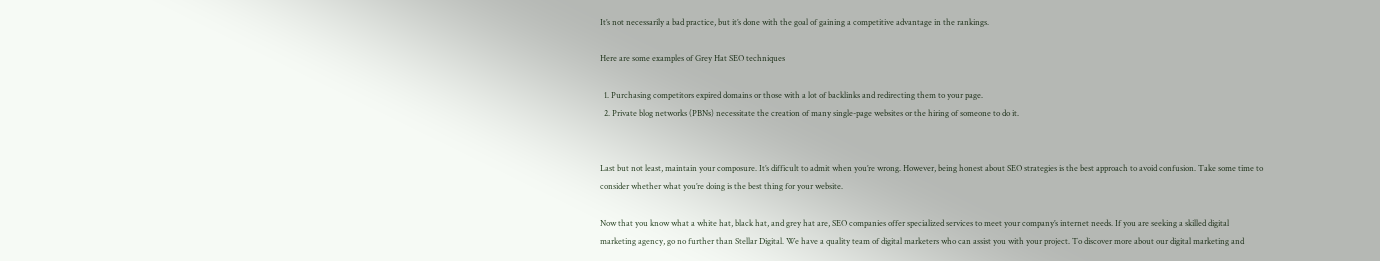It’s not necessarily a bad practice, but it’s done with the goal of gaining a competitive advantage in the rankings.

Here are some examples of Grey Hat SEO techniques

  1. Purchasing competitors expired domains or those with a lot of backlinks and redirecting them to your page.
  2. Private blog networks (PBNs) necessitate the creation of many single-page websites or the hiring of someone to do it.


Last but not least, maintain your composure. It’s difficult to admit when you’re wrong. However, being honest about SEO strategies is the best approach to avoid confusion. Take some time to consider whether what you’re doing is the best thing for your website.

Now that you know what a white hat, black hat, and grey hat are, SEO companies offer specialized services to meet your company’s internet needs. If you are seeking a skilled digital marketing agency, go no further than Stellar Digital. We have a quality team of digital marketers who can assist you with your project. To discover more about our digital marketing and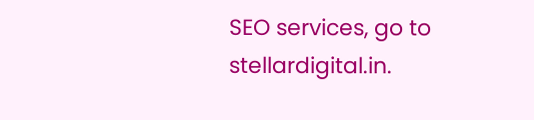SEO services, go to stellardigital.in.